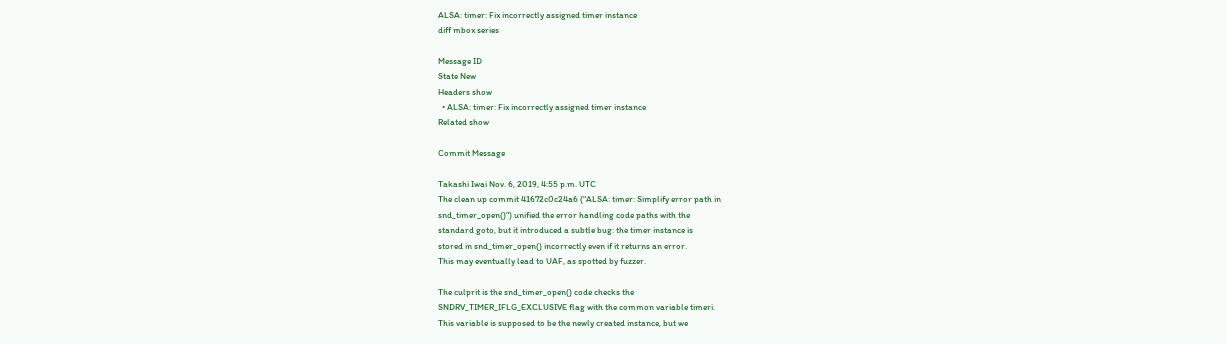ALSA: timer: Fix incorrectly assigned timer instance
diff mbox series

Message ID
State New
Headers show
  • ALSA: timer: Fix incorrectly assigned timer instance
Related show

Commit Message

Takashi Iwai Nov. 6, 2019, 4:55 p.m. UTC
The clean up commit 41672c0c24a6 ("ALSA: timer: Simplify error path in
snd_timer_open()") unified the error handling code paths with the
standard goto, but it introduced a subtle bug: the timer instance is
stored in snd_timer_open() incorrectly even if it returns an error.
This may eventually lead to UAF, as spotted by fuzzer.

The culprit is the snd_timer_open() code checks the
SNDRV_TIMER_IFLG_EXCLUSIVE flag with the common variable timeri.
This variable is supposed to be the newly created instance, but we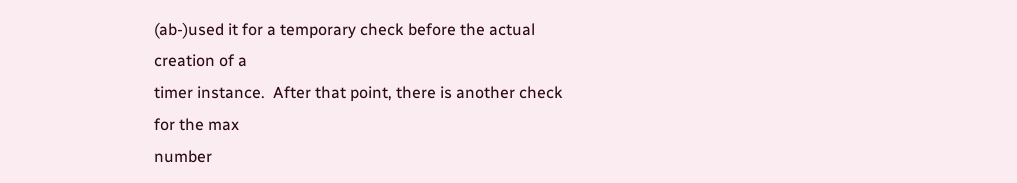(ab-)used it for a temporary check before the actual creation of a
timer instance.  After that point, there is another check for the max
number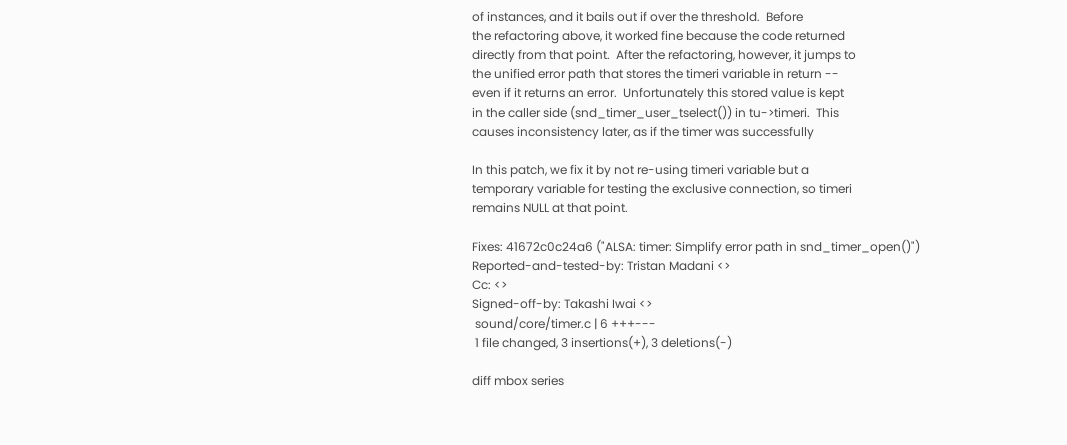of instances, and it bails out if over the threshold.  Before
the refactoring above, it worked fine because the code returned
directly from that point.  After the refactoring, however, it jumps to
the unified error path that stores the timeri variable in return --
even if it returns an error.  Unfortunately this stored value is kept
in the caller side (snd_timer_user_tselect()) in tu->timeri.  This
causes inconsistency later, as if the timer was successfully

In this patch, we fix it by not re-using timeri variable but a
temporary variable for testing the exclusive connection, so timeri
remains NULL at that point.

Fixes: 41672c0c24a6 ("ALSA: timer: Simplify error path in snd_timer_open()")
Reported-and-tested-by: Tristan Madani <>
Cc: <>
Signed-off-by: Takashi Iwai <>
 sound/core/timer.c | 6 +++---
 1 file changed, 3 insertions(+), 3 deletions(-)

diff mbox series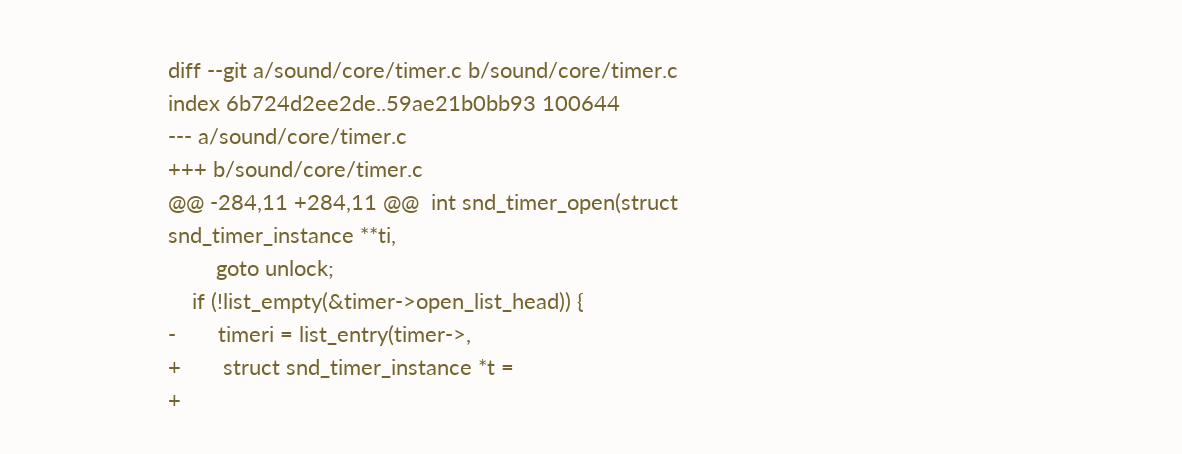diff --git a/sound/core/timer.c b/sound/core/timer.c
index 6b724d2ee2de..59ae21b0bb93 100644
--- a/sound/core/timer.c
+++ b/sound/core/timer.c
@@ -284,11 +284,11 @@  int snd_timer_open(struct snd_timer_instance **ti,
        goto unlock;
    if (!list_empty(&timer->open_list_head)) {
-       timeri = list_entry(timer->,
+       struct snd_timer_instance *t =
+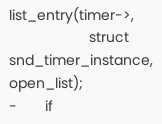list_entry(timer->,
                    struct snd_timer_instance, open_list);
-       if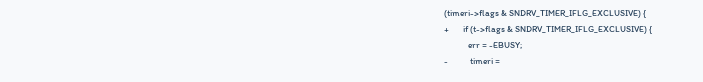(timeri->flags & SNDRV_TIMER_IFLG_EXCLUSIVE) {
+       if (t->flags & SNDRV_TIMER_IFLG_EXCLUSIVE) {
            err = -EBUSY;
-           timeri =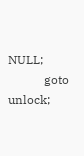NULL;
            goto unlock;